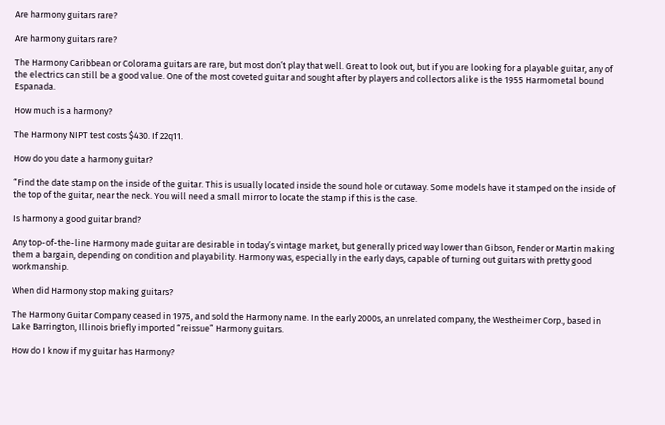Are harmony guitars rare?

Are harmony guitars rare?

The Harmony Caribbean or Colorama guitars are rare, but most don’t play that well. Great to look out, but if you are looking for a playable guitar, any of the electrics can still be a good value. One of the most coveted guitar and sought after by players and collectors alike is the 1955 Harmometal bound Espanada.

How much is a harmony?

The Harmony NIPT test costs $430. If 22q11.

How do you date a harmony guitar?

“Find the date stamp on the inside of the guitar. This is usually located inside the sound hole or cutaway. Some models have it stamped on the inside of the top of the guitar, near the neck. You will need a small mirror to locate the stamp if this is the case.

Is harmony a good guitar brand?

Any top-of-the-line Harmony made guitar are desirable in today’s vintage market, but generally priced way lower than Gibson, Fender or Martin making them a bargain, depending on condition and playability. Harmony was, especially in the early days, capable of turning out guitars with pretty good workmanship.

When did Harmony stop making guitars?

The Harmony Guitar Company ceased in 1975, and sold the Harmony name. In the early 2000s, an unrelated company, the Westheimer Corp., based in Lake Barrington, Illinois briefly imported “reissue” Harmony guitars.

How do I know if my guitar has Harmony?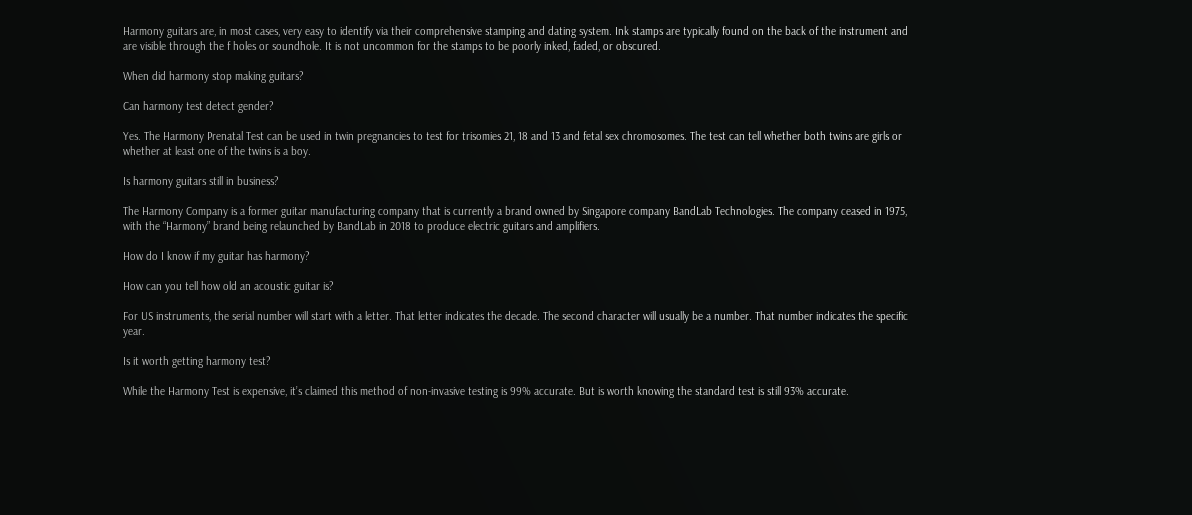Harmony guitars are, in most cases, very easy to identify via their comprehensive stamping and dating system. Ink stamps are typically found on the back of the instrument and are visible through the f holes or soundhole. It is not uncommon for the stamps to be poorly inked, faded, or obscured.

When did harmony stop making guitars?

Can harmony test detect gender?

Yes. The Harmony Prenatal Test can be used in twin pregnancies to test for trisomies 21, 18 and 13 and fetal sex chromosomes. The test can tell whether both twins are girls or whether at least one of the twins is a boy.

Is harmony guitars still in business?

The Harmony Company is a former guitar manufacturing company that is currently a brand owned by Singapore company BandLab Technologies. The company ceased in 1975, with the “Harmony” brand being relaunched by BandLab in 2018 to produce electric guitars and amplifiers.

How do I know if my guitar has harmony?

How can you tell how old an acoustic guitar is?

For US instruments, the serial number will start with a letter. That letter indicates the decade. The second character will usually be a number. That number indicates the specific year.

Is it worth getting harmony test?

While the Harmony Test is expensive, it’s claimed this method of non-invasive testing is 99% accurate. But is worth knowing the standard test is still 93% accurate.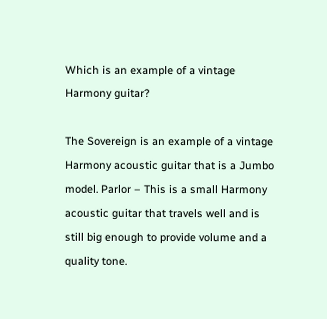Which is an example of a vintage Harmony guitar?

The Sovereign is an example of a vintage Harmony acoustic guitar that is a Jumbo model. Parlor – This is a small Harmony acoustic guitar that travels well and is still big enough to provide volume and a quality tone.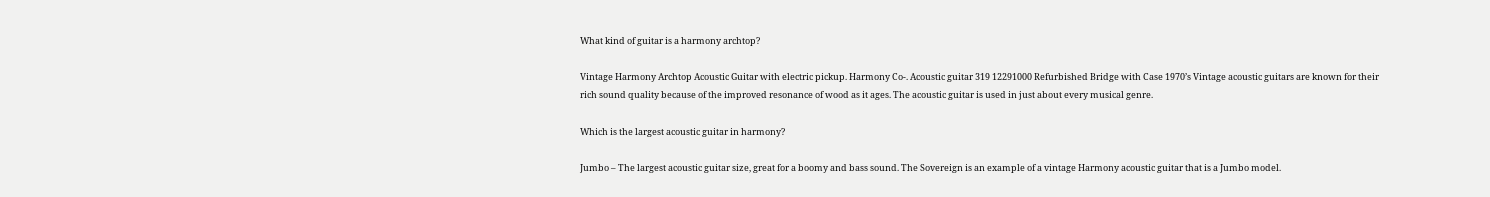What kind of guitar is a harmony archtop?

Vintage Harmony Archtop Acoustic Guitar with electric pickup. Harmony Co-. Acoustic guitar 319 12291000 Refurbished Bridge with Case 1970’s Vintage acoustic guitars are known for their rich sound quality because of the improved resonance of wood as it ages. The acoustic guitar is used in just about every musical genre.

Which is the largest acoustic guitar in harmony?

Jumbo – The largest acoustic guitar size, great for a boomy and bass sound. The Sovereign is an example of a vintage Harmony acoustic guitar that is a Jumbo model.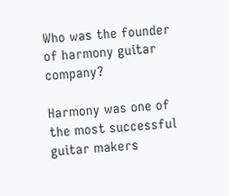Who was the founder of harmony guitar company?

Harmony was one of the most successful guitar makers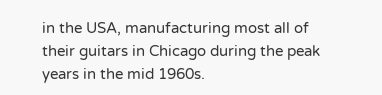in the USA, manufacturing most all of their guitars in Chicago during the peak years in the mid 1960s.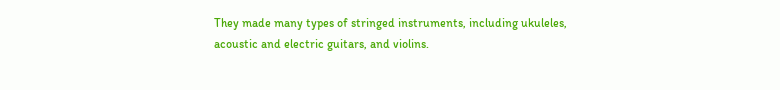They made many types of stringed instruments, including ukuleles, acoustic and electric guitars, and violins.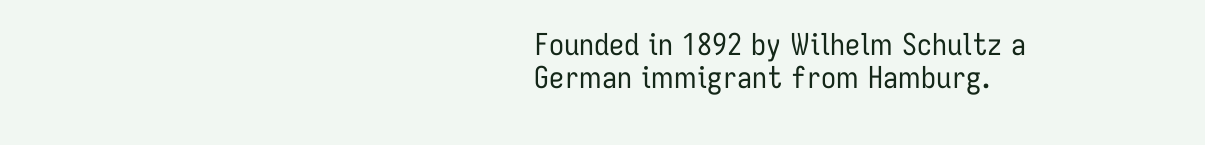Founded in 1892 by Wilhelm Schultz a German immigrant from Hamburg.